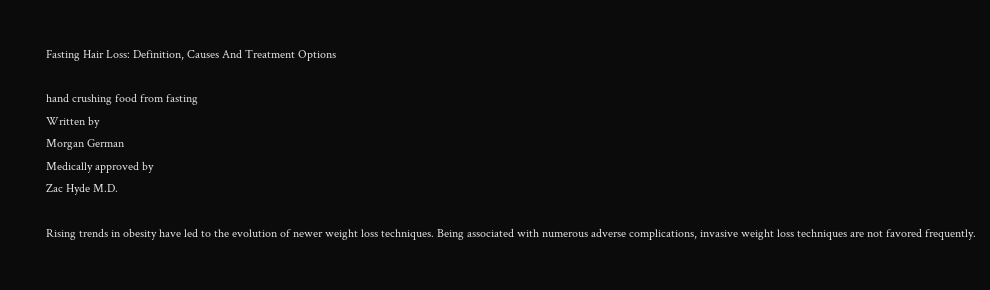Fasting Hair Loss: Definition, Causes And Treatment Options

hand crushing food from fasting
Written by
Morgan German
Medically approved by
Zac Hyde M.D.

Rising trends in obesity have led to the evolution of newer weight loss techniques. Being associated with numerous adverse complications, invasive weight loss techniques are not favored frequently.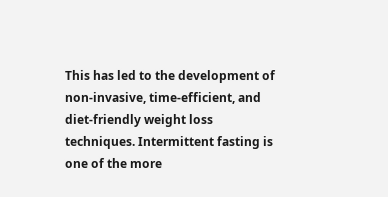This has led to the development of non-invasive, time-efficient, and diet-friendly weight loss techniques. Intermittent fasting is one of the more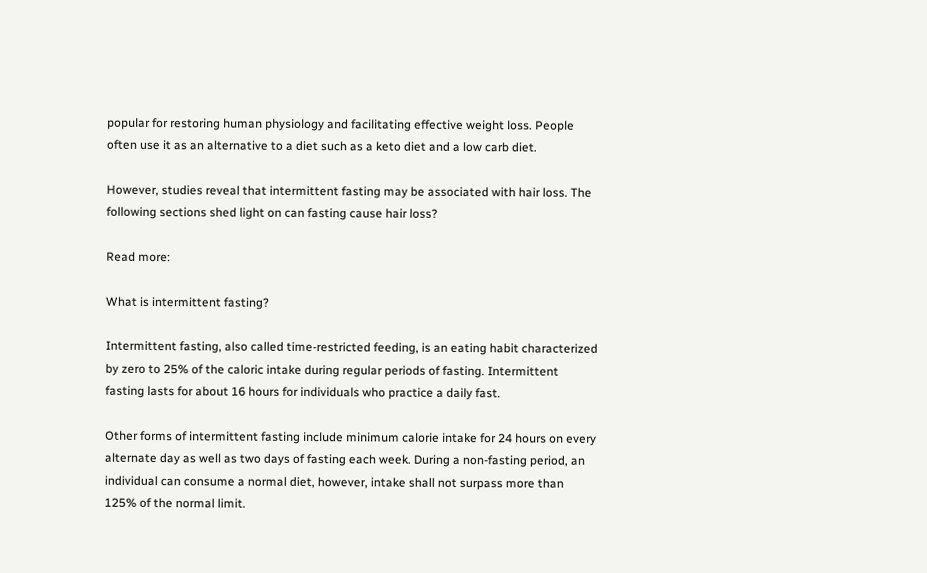popular for restoring human physiology and facilitating effective weight loss. People often use it as an alternative to a diet such as a keto diet and a low carb diet.

However, studies reveal that intermittent fasting may be associated with hair loss. The following sections shed light on can fasting cause hair loss?

Read more:

What is intermittent fasting?

Intermittent fasting, also called time-restricted feeding, is an eating habit characterized by zero to 25% of the caloric intake during regular periods of fasting. Intermittent fasting lasts for about 16 hours for individuals who practice a daily fast.

Other forms of intermittent fasting include minimum calorie intake for 24 hours on every alternate day as well as two days of fasting each week. During a non-fasting period, an individual can consume a normal diet, however, intake shall not surpass more than 125% of the normal limit.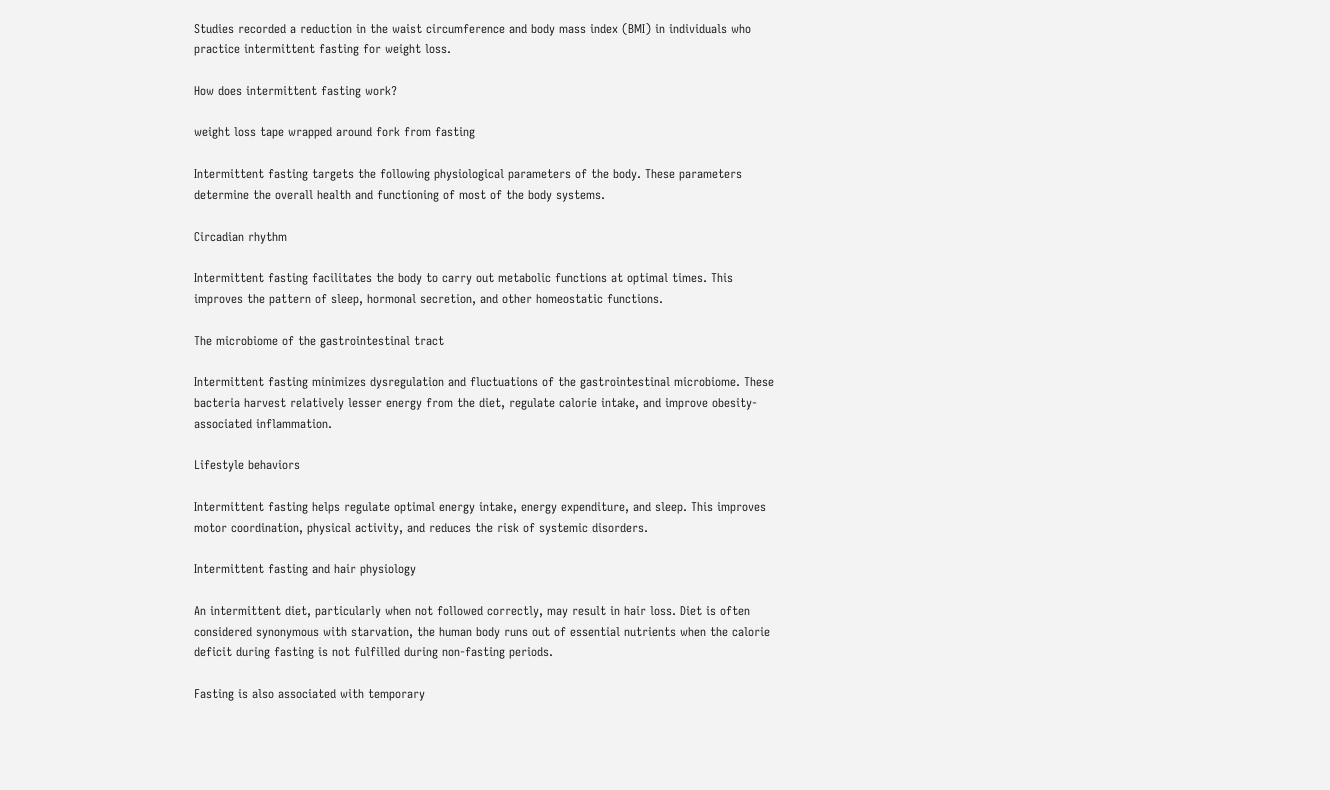Studies recorded a reduction in the waist circumference and body mass index (BMI) in individuals who practice intermittent fasting for weight loss.

How does intermittent fasting work?

weight loss tape wrapped around fork from fasting

Intermittent fasting targets the following physiological parameters of the body. These parameters determine the overall health and functioning of most of the body systems.

Circadian rhythm

Intermittent fasting facilitates the body to carry out metabolic functions at optimal times. This improves the pattern of sleep, hormonal secretion, and other homeostatic functions.

The microbiome of the gastrointestinal tract

Intermittent fasting minimizes dysregulation and fluctuations of the gastrointestinal microbiome. These bacteria harvest relatively lesser energy from the diet, regulate calorie intake, and improve obesity-associated inflammation.

Lifestyle behaviors

Intermittent fasting helps regulate optimal energy intake, energy expenditure, and sleep. This improves motor coordination, physical activity, and reduces the risk of systemic disorders.

Intermittent fasting and hair physiology

An intermittent diet, particularly when not followed correctly, may result in hair loss. Diet is often considered synonymous with starvation, the human body runs out of essential nutrients when the calorie deficit during fasting is not fulfilled during non-fasting periods.

Fasting is also associated with temporary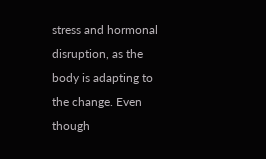stress and hormonal disruption, as the body is adapting to the change. Even though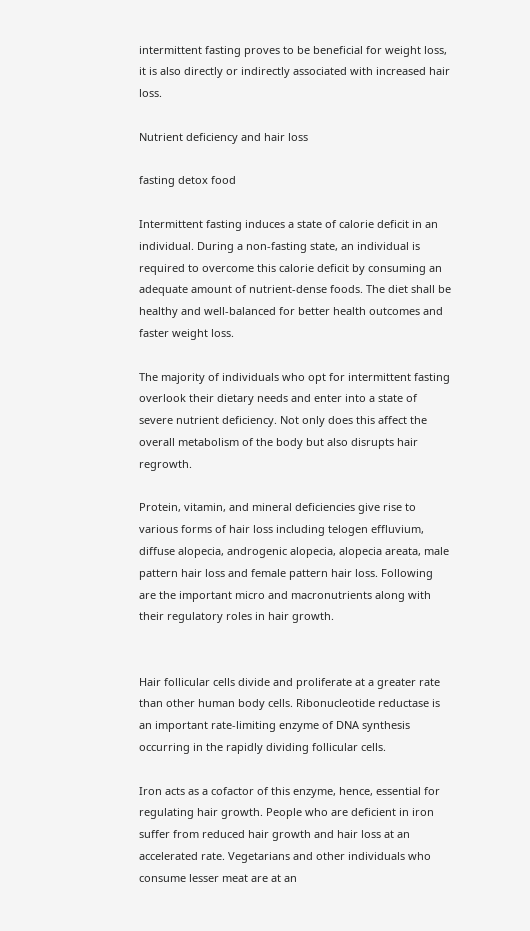intermittent fasting proves to be beneficial for weight loss, it is also directly or indirectly associated with increased hair loss.

Nutrient deficiency and hair loss

fasting detox food

Intermittent fasting induces a state of calorie deficit in an individual. During a non-fasting state, an individual is required to overcome this calorie deficit by consuming an adequate amount of nutrient-dense foods. The diet shall be healthy and well-balanced for better health outcomes and faster weight loss.

The majority of individuals who opt for intermittent fasting overlook their dietary needs and enter into a state of severe nutrient deficiency. Not only does this affect the overall metabolism of the body but also disrupts hair regrowth.

Protein, vitamin, and mineral deficiencies give rise to various forms of hair loss including telogen effluvium, diffuse alopecia, androgenic alopecia, alopecia areata, male pattern hair loss and female pattern hair loss. Following are the important micro and macronutrients along with their regulatory roles in hair growth.


Hair follicular cells divide and proliferate at a greater rate than other human body cells. Ribonucleotide reductase is an important rate-limiting enzyme of DNA synthesis occurring in the rapidly dividing follicular cells.

Iron acts as a cofactor of this enzyme, hence, essential for regulating hair growth. People who are deficient in iron suffer from reduced hair growth and hair loss at an accelerated rate. Vegetarians and other individuals who consume lesser meat are at an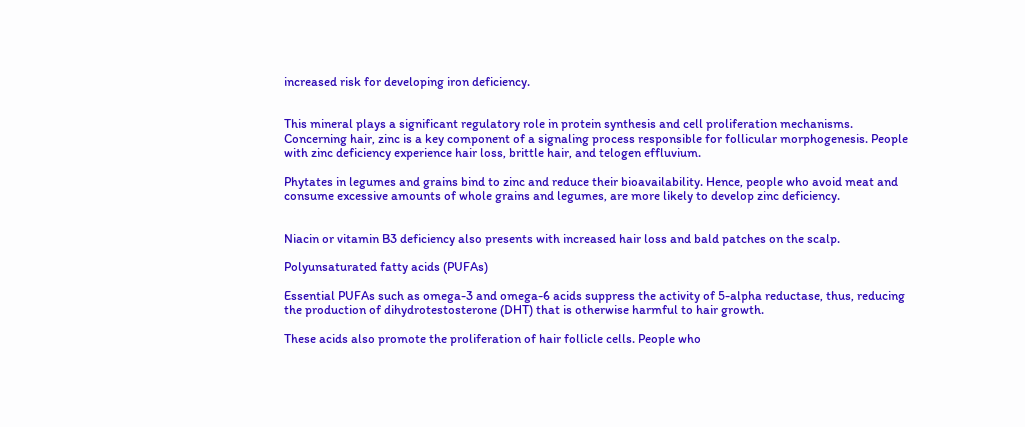increased risk for developing iron deficiency.


This mineral plays a significant regulatory role in protein synthesis and cell proliferation mechanisms. Concerning hair, zinc is a key component of a signaling process responsible for follicular morphogenesis. People with zinc deficiency experience hair loss, brittle hair, and telogen effluvium.

Phytates in legumes and grains bind to zinc and reduce their bioavailability. Hence, people who avoid meat and consume excessive amounts of whole grains and legumes, are more likely to develop zinc deficiency.


Niacin or vitamin B3 deficiency also presents with increased hair loss and bald patches on the scalp.

Polyunsaturated fatty acids (PUFAs)

Essential PUFAs such as omega-3 and omega-6 acids suppress the activity of 5-alpha reductase, thus, reducing the production of dihydrotestosterone (DHT) that is otherwise harmful to hair growth.

These acids also promote the proliferation of hair follicle cells. People who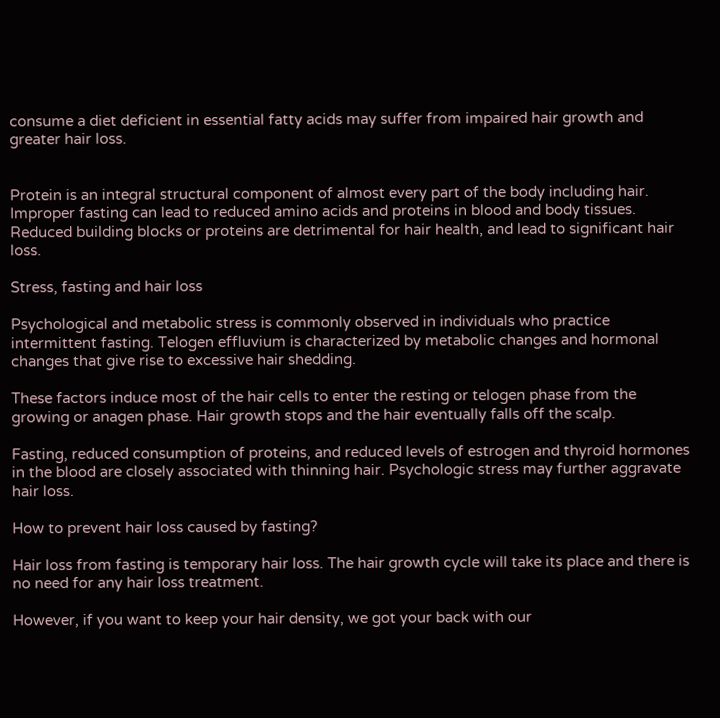consume a diet deficient in essential fatty acids may suffer from impaired hair growth and greater hair loss.


Protein is an integral structural component of almost every part of the body including hair. Improper fasting can lead to reduced amino acids and proteins in blood and body tissues. Reduced building blocks or proteins are detrimental for hair health, and lead to significant hair loss.

Stress, fasting and hair loss

Psychological and metabolic stress is commonly observed in individuals who practice intermittent fasting. Telogen effluvium is characterized by metabolic changes and hormonal changes that give rise to excessive hair shedding.

These factors induce most of the hair cells to enter the resting or telogen phase from the growing or anagen phase. Hair growth stops and the hair eventually falls off the scalp.

Fasting, reduced consumption of proteins, and reduced levels of estrogen and thyroid hormones in the blood are closely associated with thinning hair. Psychologic stress may further aggravate hair loss.

How to prevent hair loss caused by fasting?

Hair loss from fasting is temporary hair loss. The hair growth cycle will take its place and there is no need for any hair loss treatment.

However, if you want to keep your hair density, we got your back with our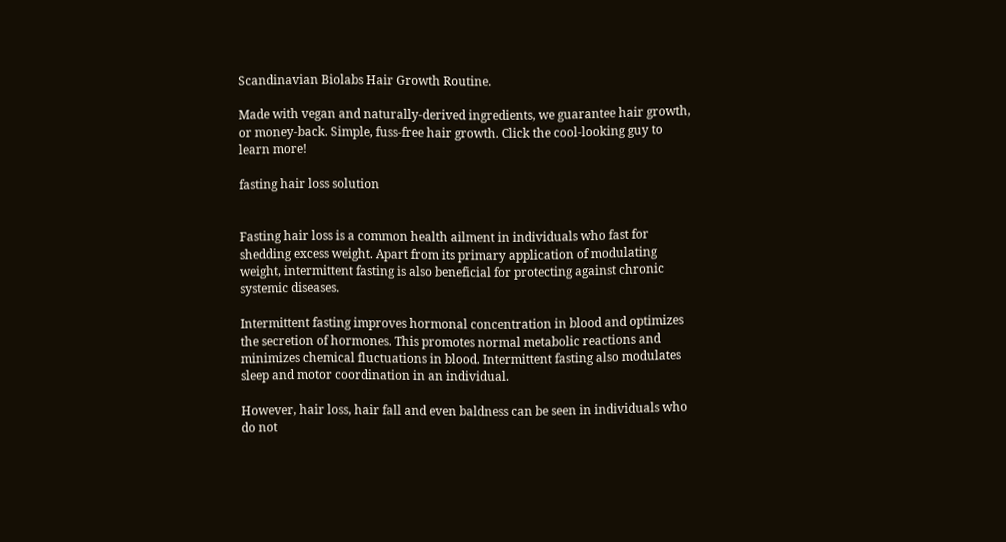Scandinavian Biolabs Hair Growth Routine.

Made with vegan and naturally-derived ingredients, we guarantee hair growth, or money-back. Simple, fuss-free hair growth. Click the cool-looking guy to learn more!

fasting hair loss solution


Fasting hair loss is a common health ailment in individuals who fast for shedding excess weight. Apart from its primary application of modulating weight, intermittent fasting is also beneficial for protecting against chronic systemic diseases.

Intermittent fasting improves hormonal concentration in blood and optimizes the secretion of hormones. This promotes normal metabolic reactions and minimizes chemical fluctuations in blood. Intermittent fasting also modulates sleep and motor coordination in an individual.

However, hair loss, hair fall and even baldness can be seen in individuals who do not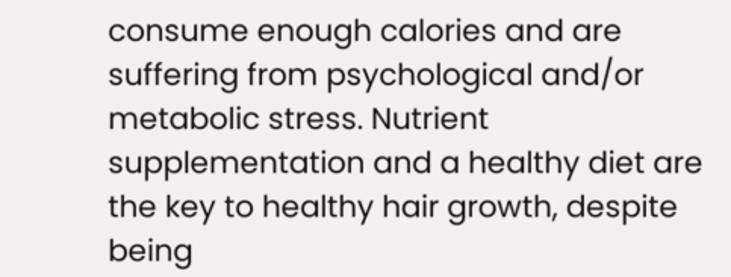consume enough calories and are suffering from psychological and/or metabolic stress. Nutrient supplementation and a healthy diet are the key to healthy hair growth, despite being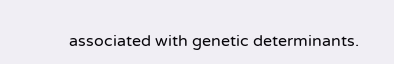associated with genetic determinants.